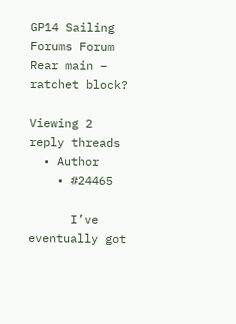GP14 Sailing Forums Forum Rear main – ratchet block?

Viewing 2 reply threads
  • Author
    • #24465

      I’ve eventually got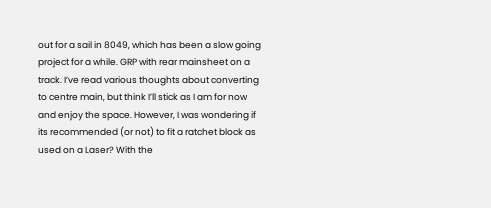out for a sail in 8049, which has been a slow going project for a while. GRP with rear mainsheet on a track. I’ve read various thoughts about converting to centre main, but think I’ll stick as I am for now and enjoy the space. However, I was wondering if its recommended (or not) to fit a ratchet block as used on a Laser? With the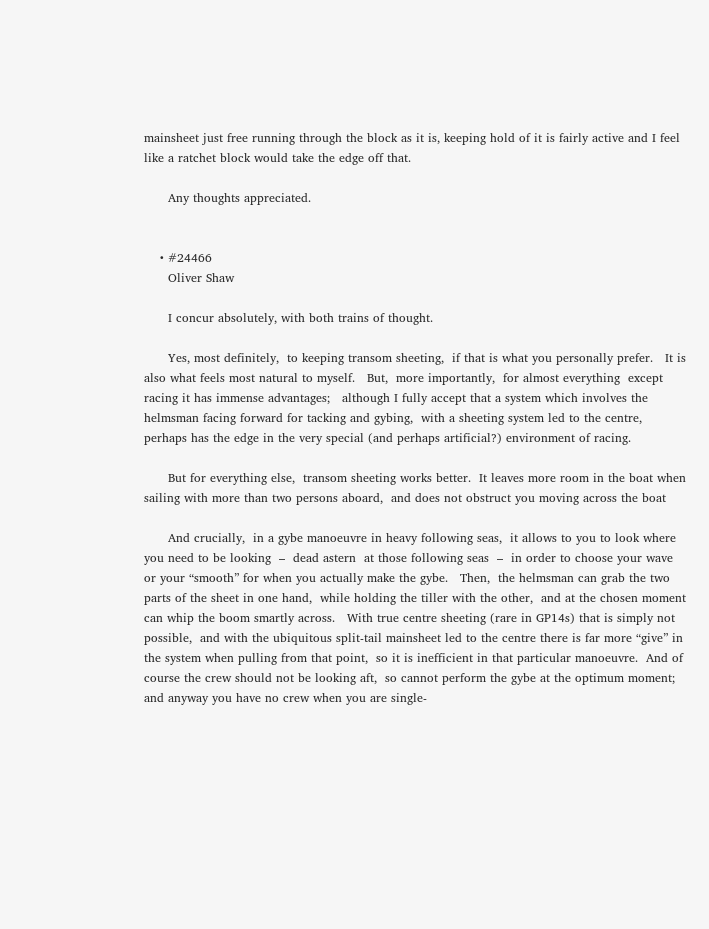mainsheet just free running through the block as it is, keeping hold of it is fairly active and I feel like a ratchet block would take the edge off that.

      Any thoughts appreciated.


    • #24466
      Oliver Shaw

      I concur absolutely, with both trains of thought.

      Yes, most definitely,  to keeping transom sheeting,  if that is what you personally prefer.   It is also what feels most natural to myself.   But,  more importantly,  for almost everything  except racing it has immense advantages;   although I fully accept that a system which involves the helmsman facing forward for tacking and gybing,  with a sheeting system led to the centre,  perhaps has the edge in the very special (and perhaps artificial?) environment of racing.

      But for everything else,  transom sheeting works better.  It leaves more room in the boat when sailing with more than two persons aboard,  and does not obstruct you moving across the boat

      And crucially,  in a gybe manoeuvre in heavy following seas,  it allows to you to look where you need to be looking  –  dead astern  at those following seas  –  in order to choose your wave or your “smooth” for when you actually make the gybe.   Then,  the helmsman can grab the two parts of the sheet in one hand,  while holding the tiller with the other,  and at the chosen moment can whip the boom smartly across.   With true centre sheeting (rare in GP14s) that is simply not possible,  and with the ubiquitous split-tail mainsheet led to the centre there is far more “give” in the system when pulling from that point,  so it is inefficient in that particular manoeuvre.  And of course the crew should not be looking aft,  so cannot perform the gybe at the optimum moment;  and anyway you have no crew when you are single-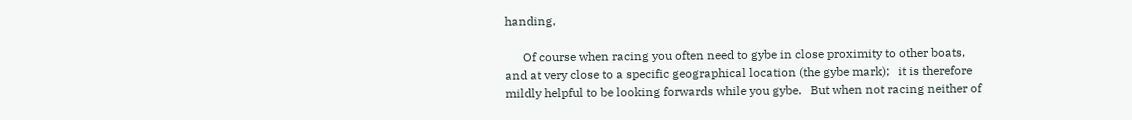handing,

      Of course when racing you often need to gybe in close proximity to other boats,  and at very close to a specific geographical location (the gybe mark);   it is therefore mildly helpful to be looking forwards while you gybe.   But when not racing neither of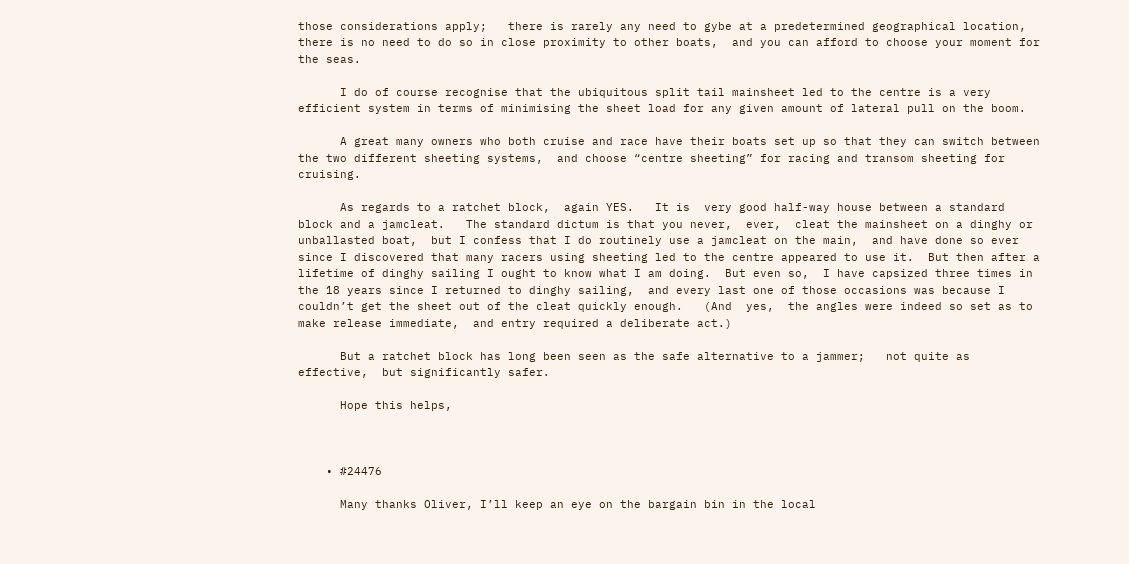those considerations apply;   there is rarely any need to gybe at a predetermined geographical location,  there is no need to do so in close proximity to other boats,  and you can afford to choose your moment for the seas.

      I do of course recognise that the ubiquitous split tail mainsheet led to the centre is a very efficient system in terms of minimising the sheet load for any given amount of lateral pull on the boom.

      A great many owners who both cruise and race have their boats set up so that they can switch between the two different sheeting systems,  and choose “centre sheeting” for racing and transom sheeting for cruising.

      As regards to a ratchet block,  again YES.   It is  very good half-way house between a standard block and a jamcleat.   The standard dictum is that you never,  ever,  cleat the mainsheet on a dinghy or unballasted boat,  but I confess that I do routinely use a jamcleat on the main,  and have done so ever since I discovered that many racers using sheeting led to the centre appeared to use it.  But then after a lifetime of dinghy sailing I ought to know what I am doing.  But even so,  I have capsized three times in the 18 years since I returned to dinghy sailing,  and every last one of those occasions was because I couldn’t get the sheet out of the cleat quickly enough.   (And  yes,  the angles were indeed so set as to make release immediate,  and entry required a deliberate act.)

      But a ratchet block has long been seen as the safe alternative to a jammer;   not quite as effective,  but significantly safer.

      Hope this helps,



    • #24476

      Many thanks Oliver, I’ll keep an eye on the bargain bin in the local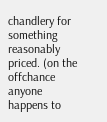chandlery for something reasonably priced. (on the offchance anyone happens to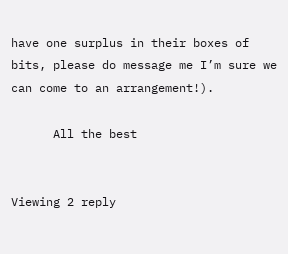have one surplus in their boxes of bits, please do message me I’m sure we can come to an arrangement!).

      All the best


Viewing 2 reply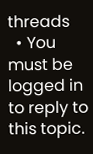threads
  • You must be logged in to reply to this topic.